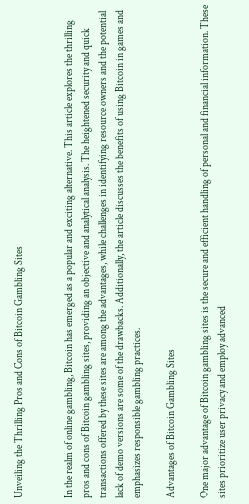Unveiling the Thrilling Pros and Cons of Bitcoin Gambling Sites


In the realm of online gambling, Bitcoin has emerged as a popular and exciting alternative. This article explores the thrilling pros and cons of Bitcoin gambling sites, providing an objective and analytical analysis. The heightened security and quick transactions offered by these sites are among the advantages, while challenges in identifying resource owners and the potential lack of demo versions are some of the drawbacks. Additionally, the article discusses the benefits of using Bitcoin in games and emphasizes responsible gambling practices.

Advantages of Bitcoin Gambling Sites

One major advantage of Bitcoin gambling sites is the secure and efficient handling of personal and financial information. These sites prioritize user privacy and employ advanced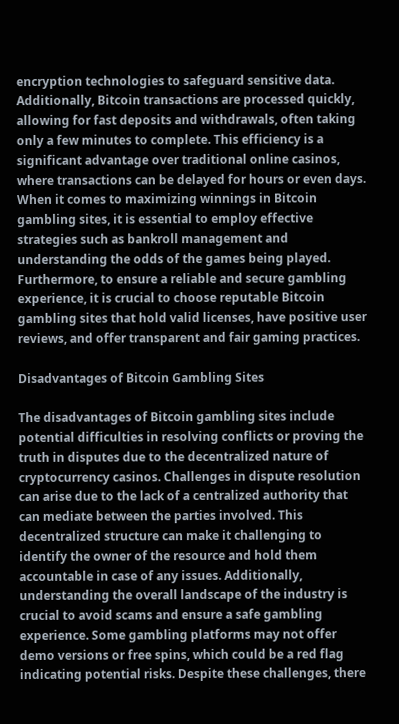encryption technologies to safeguard sensitive data. Additionally, Bitcoin transactions are processed quickly, allowing for fast deposits and withdrawals, often taking only a few minutes to complete. This efficiency is a significant advantage over traditional online casinos, where transactions can be delayed for hours or even days. When it comes to maximizing winnings in Bitcoin gambling sites, it is essential to employ effective strategies such as bankroll management and understanding the odds of the games being played. Furthermore, to ensure a reliable and secure gambling experience, it is crucial to choose reputable Bitcoin gambling sites that hold valid licenses, have positive user reviews, and offer transparent and fair gaming practices.

Disadvantages of Bitcoin Gambling Sites

The disadvantages of Bitcoin gambling sites include potential difficulties in resolving conflicts or proving the truth in disputes due to the decentralized nature of cryptocurrency casinos. Challenges in dispute resolution can arise due to the lack of a centralized authority that can mediate between the parties involved. This decentralized structure can make it challenging to identify the owner of the resource and hold them accountable in case of any issues. Additionally, understanding the overall landscape of the industry is crucial to avoid scams and ensure a safe gambling experience. Some gambling platforms may not offer demo versions or free spins, which could be a red flag indicating potential risks. Despite these challenges, there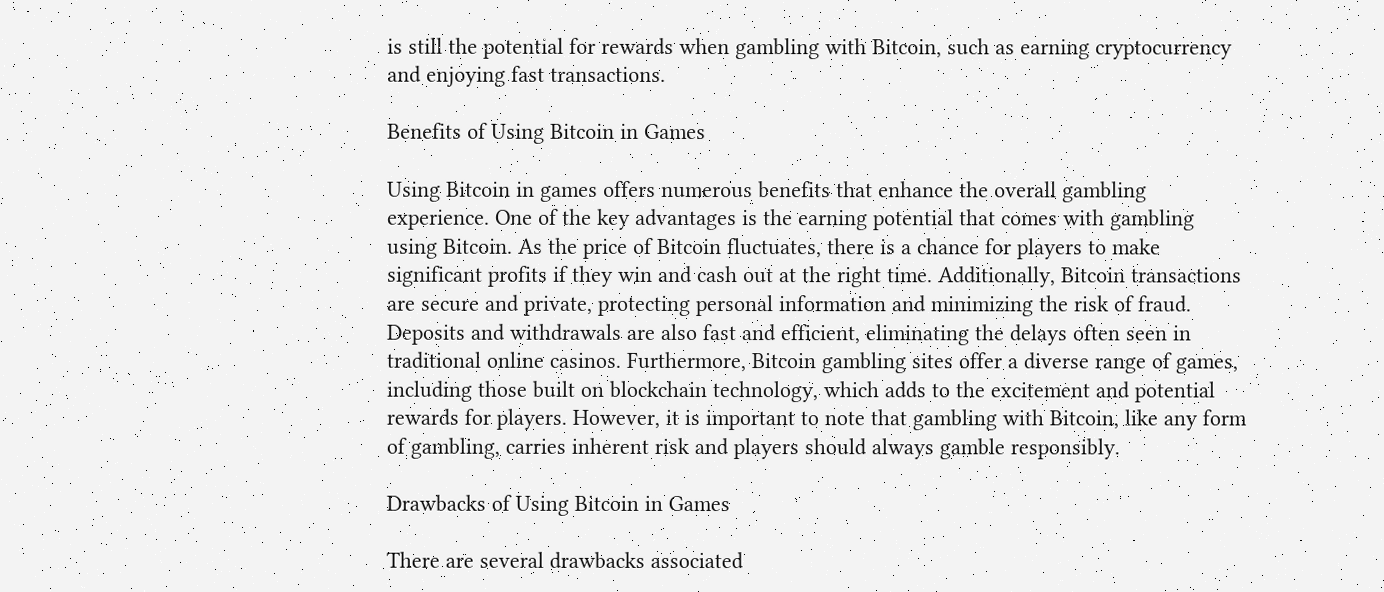is still the potential for rewards when gambling with Bitcoin, such as earning cryptocurrency and enjoying fast transactions.

Benefits of Using Bitcoin in Games

Using Bitcoin in games offers numerous benefits that enhance the overall gambling experience. One of the key advantages is the earning potential that comes with gambling using Bitcoin. As the price of Bitcoin fluctuates, there is a chance for players to make significant profits if they win and cash out at the right time. Additionally, Bitcoin transactions are secure and private, protecting personal information and minimizing the risk of fraud. Deposits and withdrawals are also fast and efficient, eliminating the delays often seen in traditional online casinos. Furthermore, Bitcoin gambling sites offer a diverse range of games, including those built on blockchain technology, which adds to the excitement and potential rewards for players. However, it is important to note that gambling with Bitcoin, like any form of gambling, carries inherent risk and players should always gamble responsibly.

Drawbacks of Using Bitcoin in Games

There are several drawbacks associated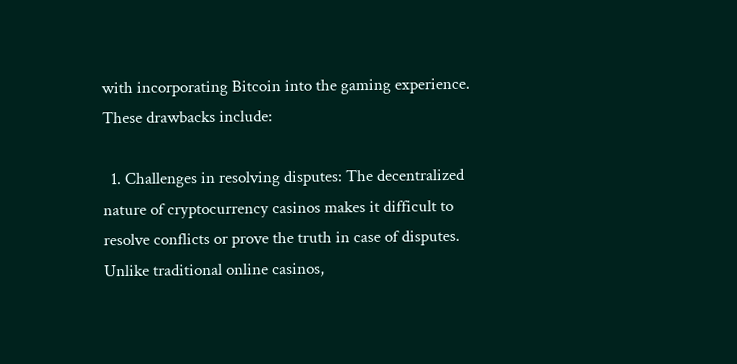with incorporating Bitcoin into the gaming experience. These drawbacks include:

  1. Challenges in resolving disputes: The decentralized nature of cryptocurrency casinos makes it difficult to resolve conflicts or prove the truth in case of disputes. Unlike traditional online casinos,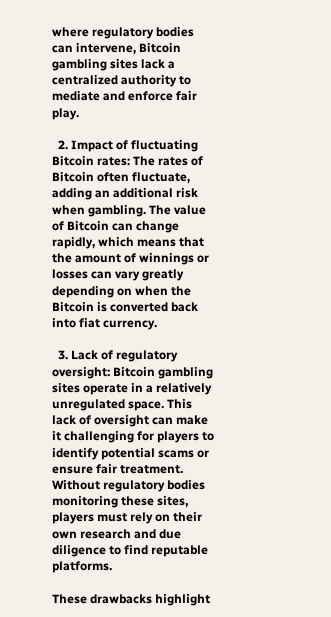where regulatory bodies can intervene, Bitcoin gambling sites lack a centralized authority to mediate and enforce fair play.

  2. Impact of fluctuating Bitcoin rates: The rates of Bitcoin often fluctuate, adding an additional risk when gambling. The value of Bitcoin can change rapidly, which means that the amount of winnings or losses can vary greatly depending on when the Bitcoin is converted back into fiat currency.

  3. Lack of regulatory oversight: Bitcoin gambling sites operate in a relatively unregulated space. This lack of oversight can make it challenging for players to identify potential scams or ensure fair treatment. Without regulatory bodies monitoring these sites, players must rely on their own research and due diligence to find reputable platforms.

These drawbacks highlight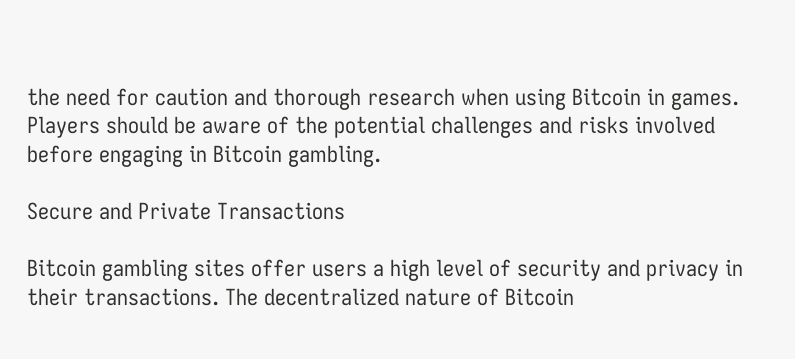the need for caution and thorough research when using Bitcoin in games. Players should be aware of the potential challenges and risks involved before engaging in Bitcoin gambling.

Secure and Private Transactions

Bitcoin gambling sites offer users a high level of security and privacy in their transactions. The decentralized nature of Bitcoin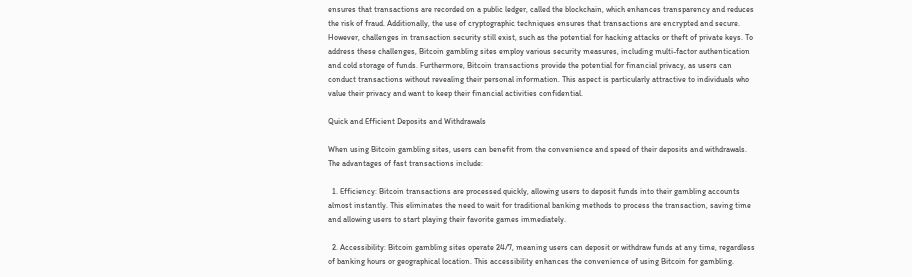ensures that transactions are recorded on a public ledger, called the blockchain, which enhances transparency and reduces the risk of fraud. Additionally, the use of cryptographic techniques ensures that transactions are encrypted and secure. However, challenges in transaction security still exist, such as the potential for hacking attacks or theft of private keys. To address these challenges, Bitcoin gambling sites employ various security measures, including multi-factor authentication and cold storage of funds. Furthermore, Bitcoin transactions provide the potential for financial privacy, as users can conduct transactions without revealing their personal information. This aspect is particularly attractive to individuals who value their privacy and want to keep their financial activities confidential.

Quick and Efficient Deposits and Withdrawals

When using Bitcoin gambling sites, users can benefit from the convenience and speed of their deposits and withdrawals. The advantages of fast transactions include:

  1. Efficiency: Bitcoin transactions are processed quickly, allowing users to deposit funds into their gambling accounts almost instantly. This eliminates the need to wait for traditional banking methods to process the transaction, saving time and allowing users to start playing their favorite games immediately.

  2. Accessibility: Bitcoin gambling sites operate 24/7, meaning users can deposit or withdraw funds at any time, regardless of banking hours or geographical location. This accessibility enhances the convenience of using Bitcoin for gambling.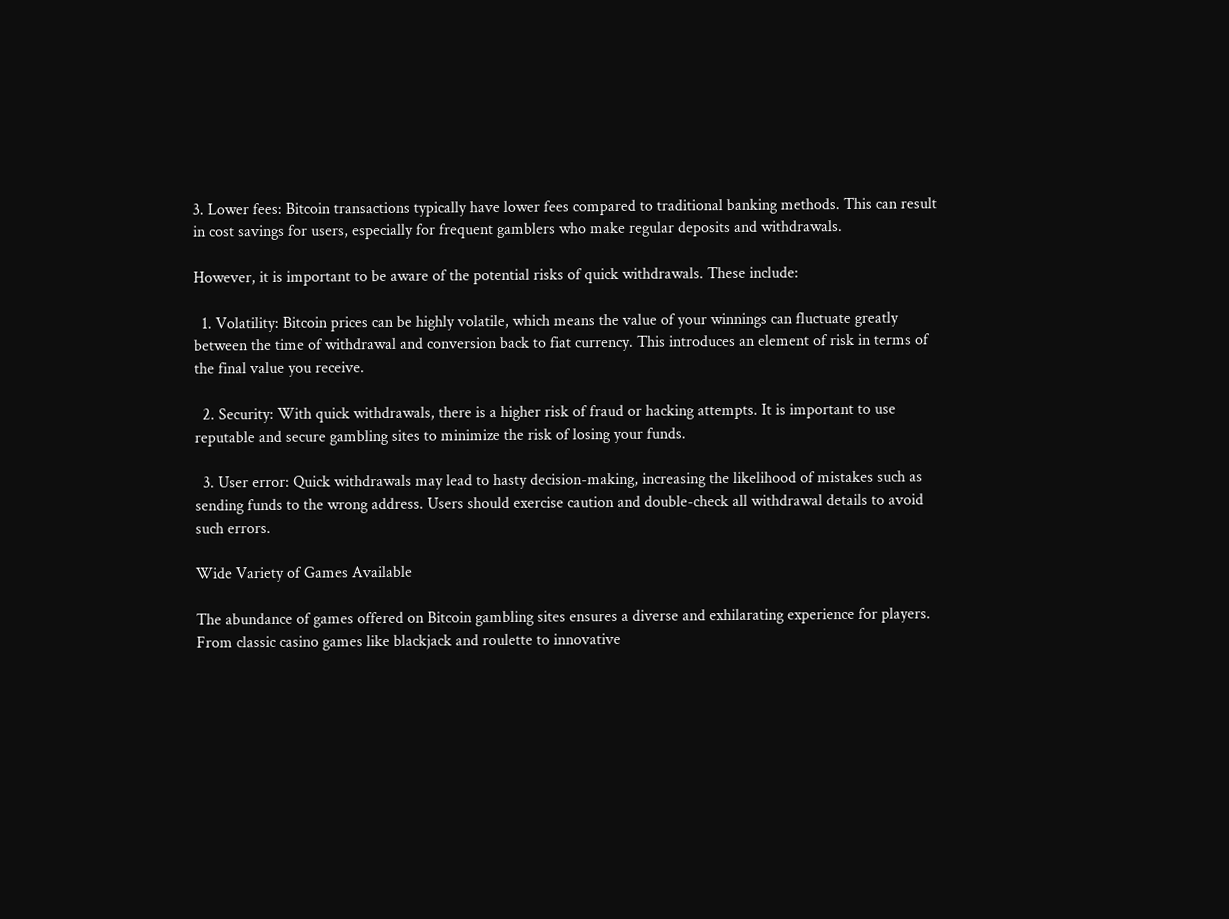3. Lower fees: Bitcoin transactions typically have lower fees compared to traditional banking methods. This can result in cost savings for users, especially for frequent gamblers who make regular deposits and withdrawals.

However, it is important to be aware of the potential risks of quick withdrawals. These include:

  1. Volatility: Bitcoin prices can be highly volatile, which means the value of your winnings can fluctuate greatly between the time of withdrawal and conversion back to fiat currency. This introduces an element of risk in terms of the final value you receive.

  2. Security: With quick withdrawals, there is a higher risk of fraud or hacking attempts. It is important to use reputable and secure gambling sites to minimize the risk of losing your funds.

  3. User error: Quick withdrawals may lead to hasty decision-making, increasing the likelihood of mistakes such as sending funds to the wrong address. Users should exercise caution and double-check all withdrawal details to avoid such errors.

Wide Variety of Games Available

The abundance of games offered on Bitcoin gambling sites ensures a diverse and exhilarating experience for players. From classic casino games like blackjack and roulette to innovative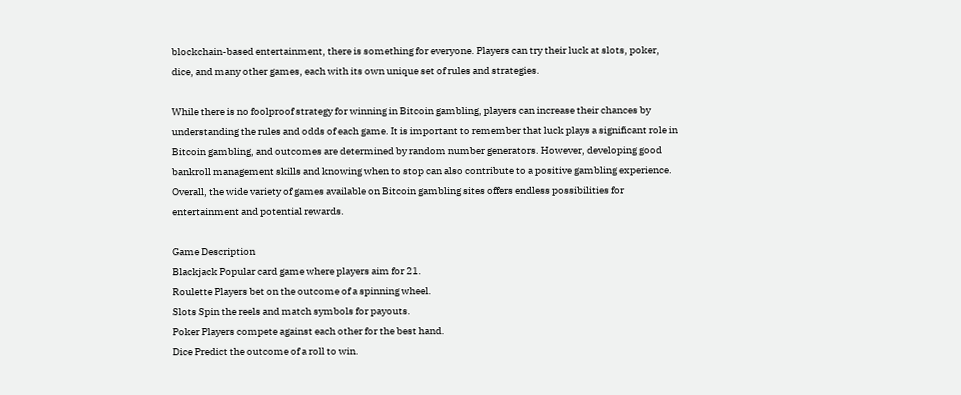blockchain-based entertainment, there is something for everyone. Players can try their luck at slots, poker, dice, and many other games, each with its own unique set of rules and strategies.

While there is no foolproof strategy for winning in Bitcoin gambling, players can increase their chances by understanding the rules and odds of each game. It is important to remember that luck plays a significant role in Bitcoin gambling, and outcomes are determined by random number generators. However, developing good bankroll management skills and knowing when to stop can also contribute to a positive gambling experience. Overall, the wide variety of games available on Bitcoin gambling sites offers endless possibilities for entertainment and potential rewards.

Game Description
Blackjack Popular card game where players aim for 21.
Roulette Players bet on the outcome of a spinning wheel.
Slots Spin the reels and match symbols for payouts.
Poker Players compete against each other for the best hand.
Dice Predict the outcome of a roll to win.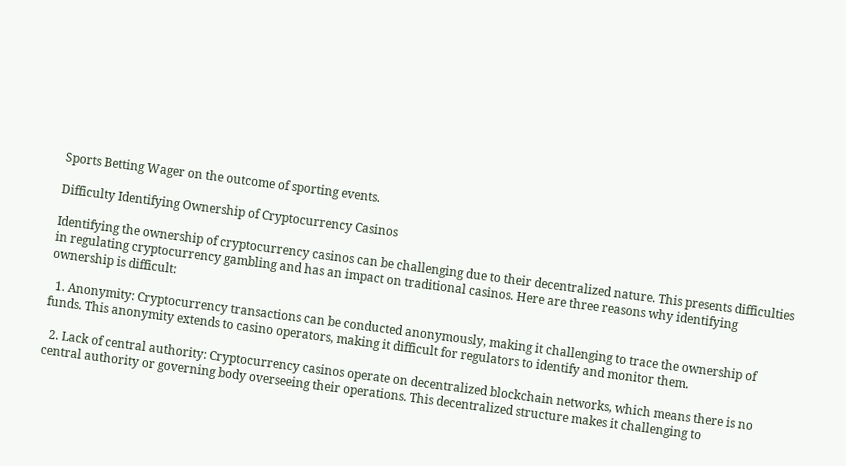Sports Betting Wager on the outcome of sporting events.

Difficulty Identifying Ownership of Cryptocurrency Casinos

Identifying the ownership of cryptocurrency casinos can be challenging due to their decentralized nature. This presents difficulties in regulating cryptocurrency gambling and has an impact on traditional casinos. Here are three reasons why identifying ownership is difficult:

  1. Anonymity: Cryptocurrency transactions can be conducted anonymously, making it challenging to trace the ownership of funds. This anonymity extends to casino operators, making it difficult for regulators to identify and monitor them.

  2. Lack of central authority: Cryptocurrency casinos operate on decentralized blockchain networks, which means there is no central authority or governing body overseeing their operations. This decentralized structure makes it challenging to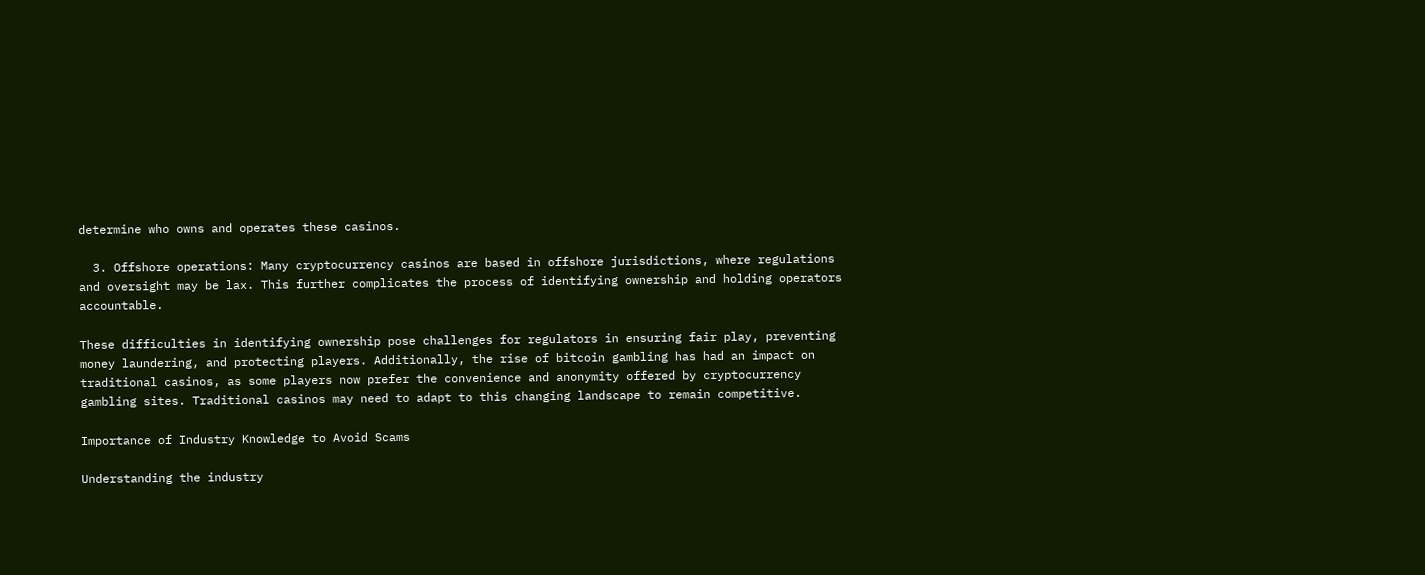determine who owns and operates these casinos.

  3. Offshore operations: Many cryptocurrency casinos are based in offshore jurisdictions, where regulations and oversight may be lax. This further complicates the process of identifying ownership and holding operators accountable.

These difficulties in identifying ownership pose challenges for regulators in ensuring fair play, preventing money laundering, and protecting players. Additionally, the rise of bitcoin gambling has had an impact on traditional casinos, as some players now prefer the convenience and anonymity offered by cryptocurrency gambling sites. Traditional casinos may need to adapt to this changing landscape to remain competitive.

Importance of Industry Knowledge to Avoid Scams

Understanding the industry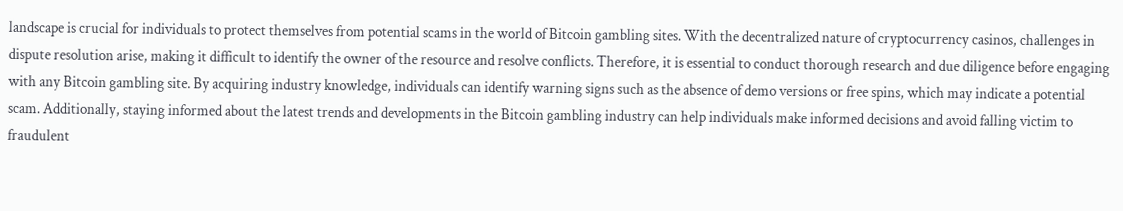landscape is crucial for individuals to protect themselves from potential scams in the world of Bitcoin gambling sites. With the decentralized nature of cryptocurrency casinos, challenges in dispute resolution arise, making it difficult to identify the owner of the resource and resolve conflicts. Therefore, it is essential to conduct thorough research and due diligence before engaging with any Bitcoin gambling site. By acquiring industry knowledge, individuals can identify warning signs such as the absence of demo versions or free spins, which may indicate a potential scam. Additionally, staying informed about the latest trends and developments in the Bitcoin gambling industry can help individuals make informed decisions and avoid falling victim to fraudulent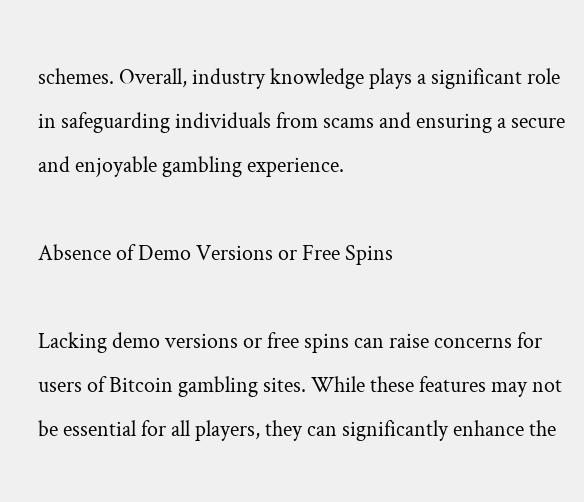schemes. Overall, industry knowledge plays a significant role in safeguarding individuals from scams and ensuring a secure and enjoyable gambling experience.

Absence of Demo Versions or Free Spins

Lacking demo versions or free spins can raise concerns for users of Bitcoin gambling sites. While these features may not be essential for all players, they can significantly enhance the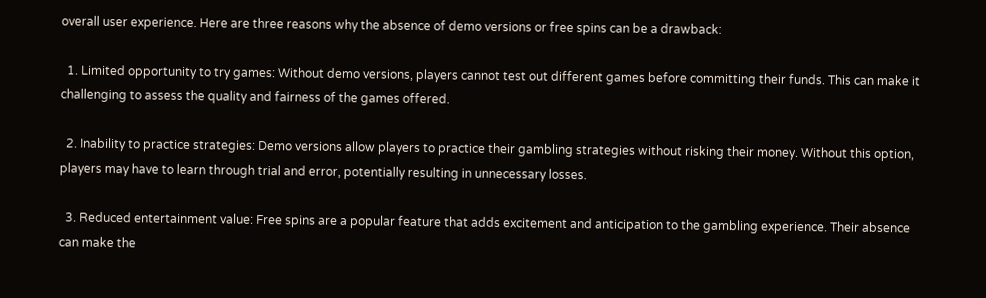overall user experience. Here are three reasons why the absence of demo versions or free spins can be a drawback:

  1. Limited opportunity to try games: Without demo versions, players cannot test out different games before committing their funds. This can make it challenging to assess the quality and fairness of the games offered.

  2. Inability to practice strategies: Demo versions allow players to practice their gambling strategies without risking their money. Without this option, players may have to learn through trial and error, potentially resulting in unnecessary losses.

  3. Reduced entertainment value: Free spins are a popular feature that adds excitement and anticipation to the gambling experience. Their absence can make the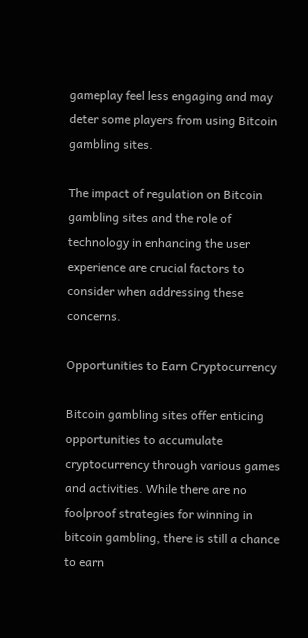gameplay feel less engaging and may deter some players from using Bitcoin gambling sites.

The impact of regulation on Bitcoin gambling sites and the role of technology in enhancing the user experience are crucial factors to consider when addressing these concerns.

Opportunities to Earn Cryptocurrency

Bitcoin gambling sites offer enticing opportunities to accumulate cryptocurrency through various games and activities. While there are no foolproof strategies for winning in bitcoin gambling, there is still a chance to earn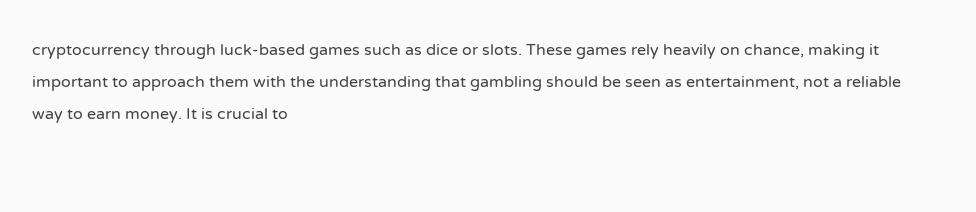cryptocurrency through luck-based games such as dice or slots. These games rely heavily on chance, making it important to approach them with the understanding that gambling should be seen as entertainment, not a reliable way to earn money. It is crucial to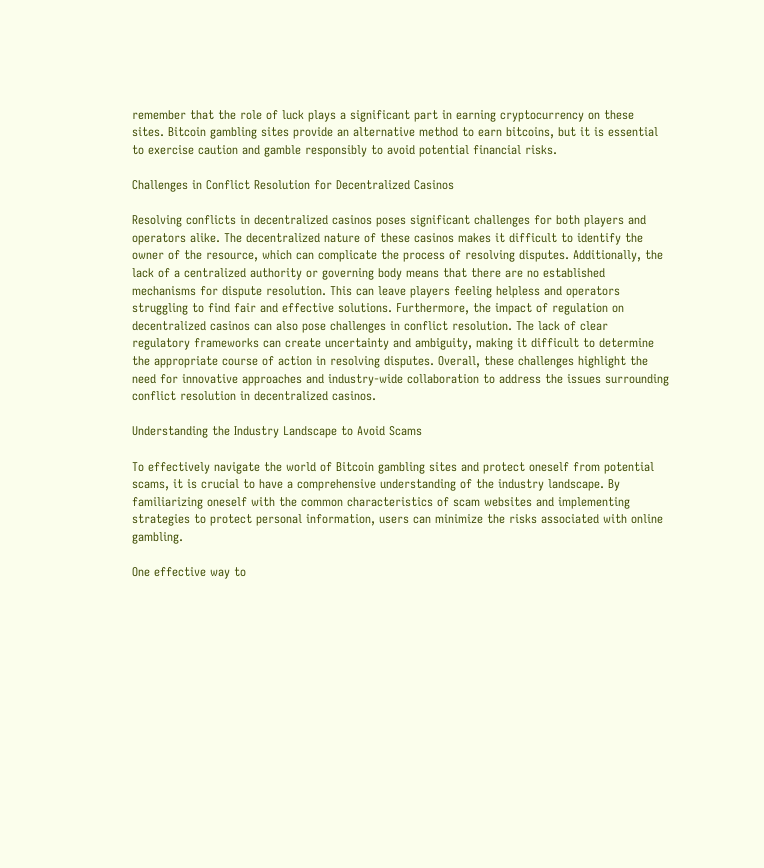remember that the role of luck plays a significant part in earning cryptocurrency on these sites. Bitcoin gambling sites provide an alternative method to earn bitcoins, but it is essential to exercise caution and gamble responsibly to avoid potential financial risks.

Challenges in Conflict Resolution for Decentralized Casinos

Resolving conflicts in decentralized casinos poses significant challenges for both players and operators alike. The decentralized nature of these casinos makes it difficult to identify the owner of the resource, which can complicate the process of resolving disputes. Additionally, the lack of a centralized authority or governing body means that there are no established mechanisms for dispute resolution. This can leave players feeling helpless and operators struggling to find fair and effective solutions. Furthermore, the impact of regulation on decentralized casinos can also pose challenges in conflict resolution. The lack of clear regulatory frameworks can create uncertainty and ambiguity, making it difficult to determine the appropriate course of action in resolving disputes. Overall, these challenges highlight the need for innovative approaches and industry-wide collaboration to address the issues surrounding conflict resolution in decentralized casinos.

Understanding the Industry Landscape to Avoid Scams

To effectively navigate the world of Bitcoin gambling sites and protect oneself from potential scams, it is crucial to have a comprehensive understanding of the industry landscape. By familiarizing oneself with the common characteristics of scam websites and implementing strategies to protect personal information, users can minimize the risks associated with online gambling.

One effective way to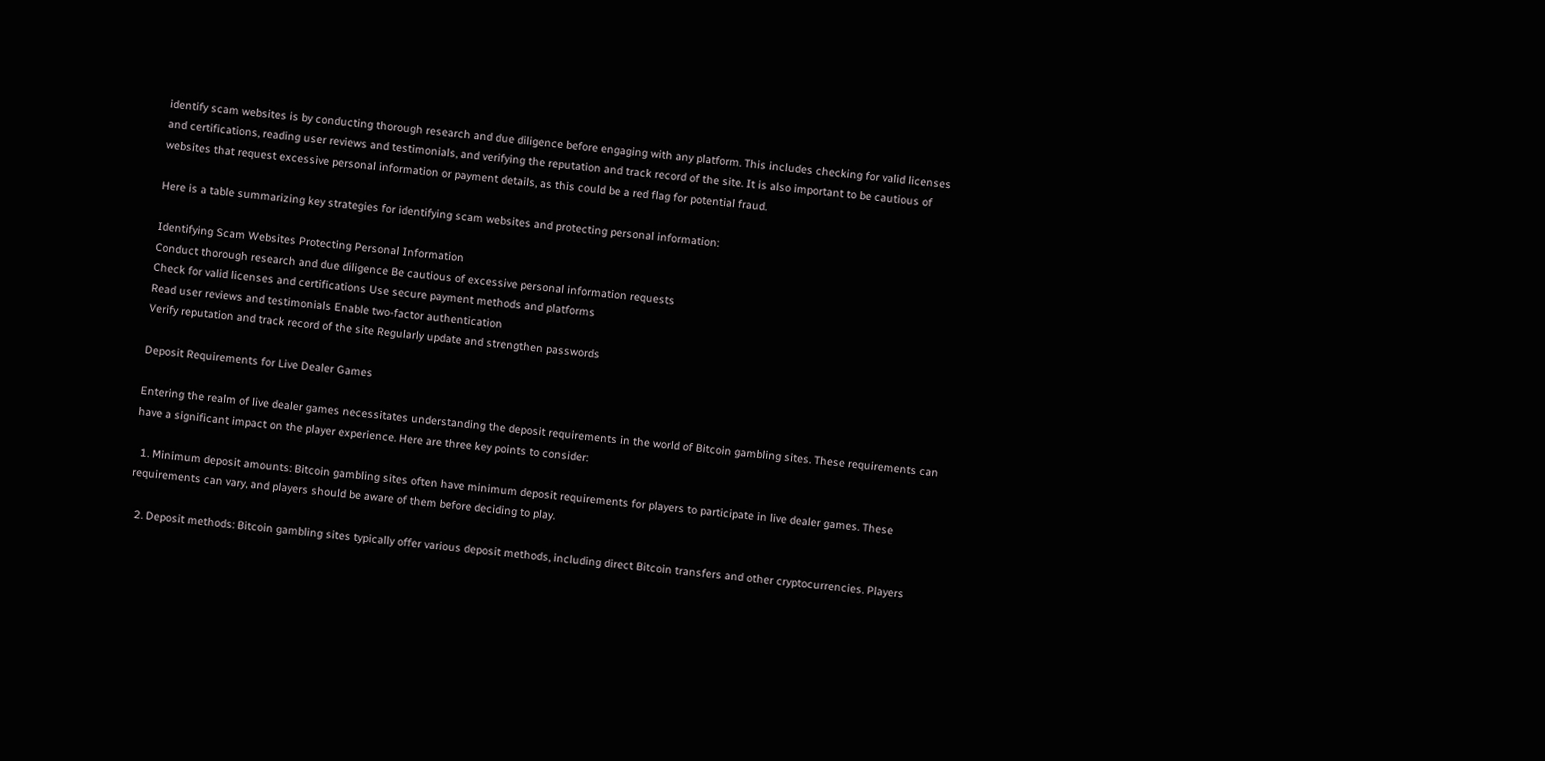identify scam websites is by conducting thorough research and due diligence before engaging with any platform. This includes checking for valid licenses and certifications, reading user reviews and testimonials, and verifying the reputation and track record of the site. It is also important to be cautious of websites that request excessive personal information or payment details, as this could be a red flag for potential fraud.

Here is a table summarizing key strategies for identifying scam websites and protecting personal information:

Identifying Scam Websites Protecting Personal Information
Conduct thorough research and due diligence Be cautious of excessive personal information requests
Check for valid licenses and certifications Use secure payment methods and platforms
Read user reviews and testimonials Enable two-factor authentication
Verify reputation and track record of the site Regularly update and strengthen passwords

Deposit Requirements for Live Dealer Games

Entering the realm of live dealer games necessitates understanding the deposit requirements in the world of Bitcoin gambling sites. These requirements can have a significant impact on the player experience. Here are three key points to consider:

  1. Minimum deposit amounts: Bitcoin gambling sites often have minimum deposit requirements for players to participate in live dealer games. These requirements can vary, and players should be aware of them before deciding to play.

  2. Deposit methods: Bitcoin gambling sites typically offer various deposit methods, including direct Bitcoin transfers and other cryptocurrencies. Players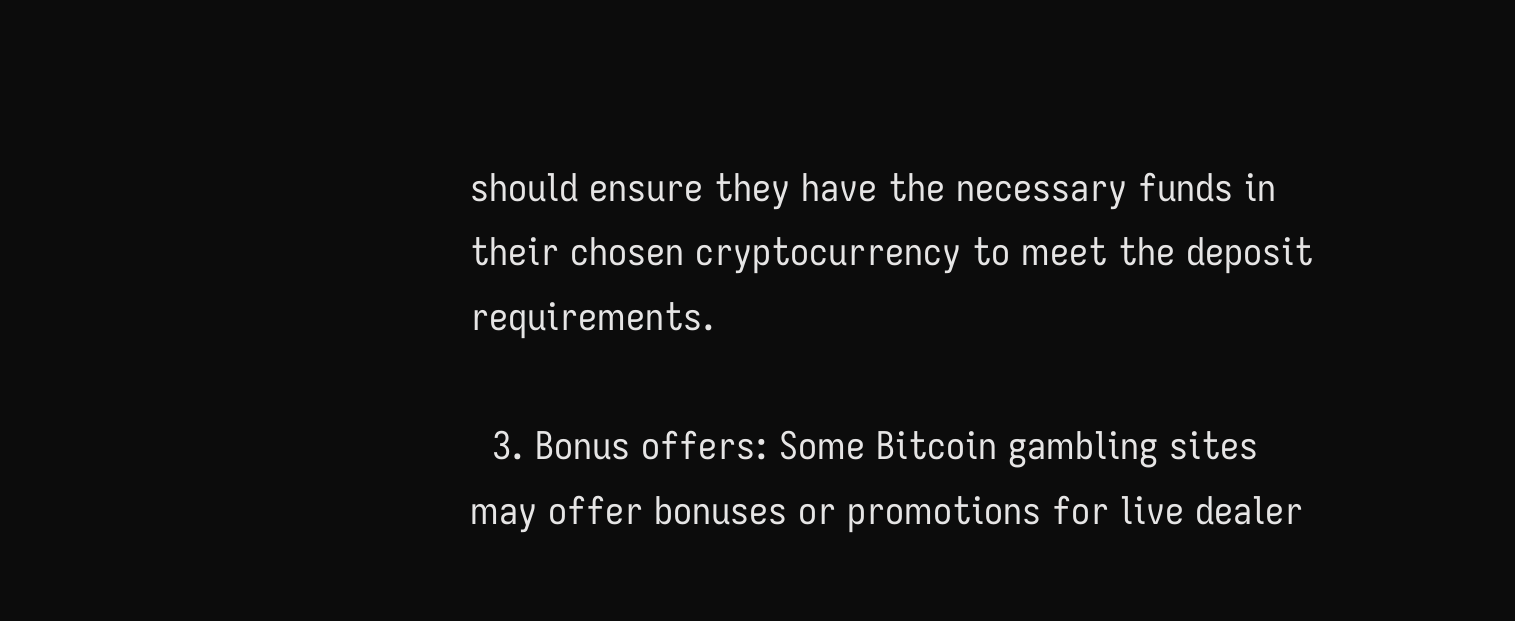should ensure they have the necessary funds in their chosen cryptocurrency to meet the deposit requirements.

  3. Bonus offers: Some Bitcoin gambling sites may offer bonuses or promotions for live dealer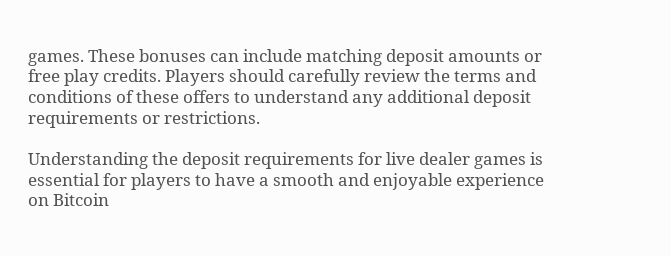games. These bonuses can include matching deposit amounts or free play credits. Players should carefully review the terms and conditions of these offers to understand any additional deposit requirements or restrictions.

Understanding the deposit requirements for live dealer games is essential for players to have a smooth and enjoyable experience on Bitcoin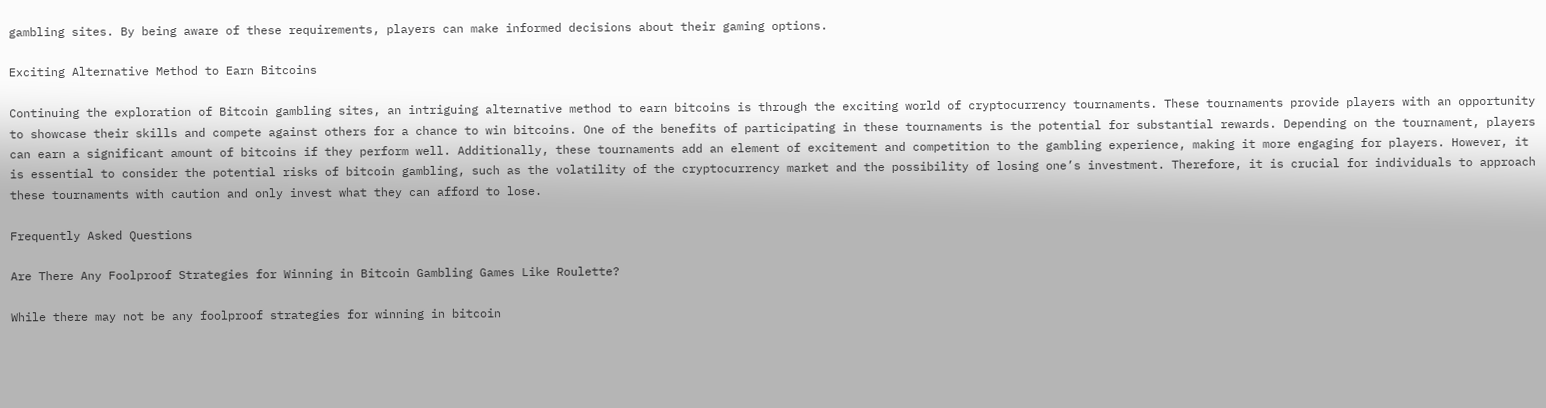gambling sites. By being aware of these requirements, players can make informed decisions about their gaming options.

Exciting Alternative Method to Earn Bitcoins

Continuing the exploration of Bitcoin gambling sites, an intriguing alternative method to earn bitcoins is through the exciting world of cryptocurrency tournaments. These tournaments provide players with an opportunity to showcase their skills and compete against others for a chance to win bitcoins. One of the benefits of participating in these tournaments is the potential for substantial rewards. Depending on the tournament, players can earn a significant amount of bitcoins if they perform well. Additionally, these tournaments add an element of excitement and competition to the gambling experience, making it more engaging for players. However, it is essential to consider the potential risks of bitcoin gambling, such as the volatility of the cryptocurrency market and the possibility of losing one’s investment. Therefore, it is crucial for individuals to approach these tournaments with caution and only invest what they can afford to lose.

Frequently Asked Questions

Are There Any Foolproof Strategies for Winning in Bitcoin Gambling Games Like Roulette?

While there may not be any foolproof strategies for winning in bitcoin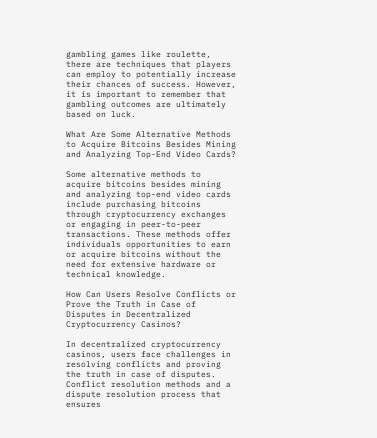gambling games like roulette, there are techniques that players can employ to potentially increase their chances of success. However, it is important to remember that gambling outcomes are ultimately based on luck.

What Are Some Alternative Methods to Acquire Bitcoins Besides Mining and Analyzing Top-End Video Cards?

Some alternative methods to acquire bitcoins besides mining and analyzing top-end video cards include purchasing bitcoins through cryptocurrency exchanges or engaging in peer-to-peer transactions. These methods offer individuals opportunities to earn or acquire bitcoins without the need for extensive hardware or technical knowledge.

How Can Users Resolve Conflicts or Prove the Truth in Case of Disputes in Decentralized Cryptocurrency Casinos?

In decentralized cryptocurrency casinos, users face challenges in resolving conflicts and proving the truth in case of disputes. Conflict resolution methods and a dispute resolution process that ensures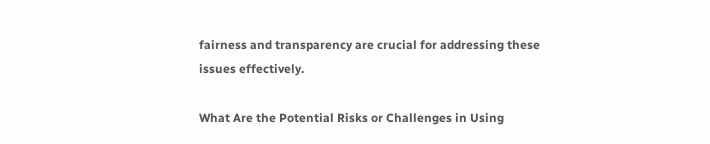fairness and transparency are crucial for addressing these issues effectively.

What Are the Potential Risks or Challenges in Using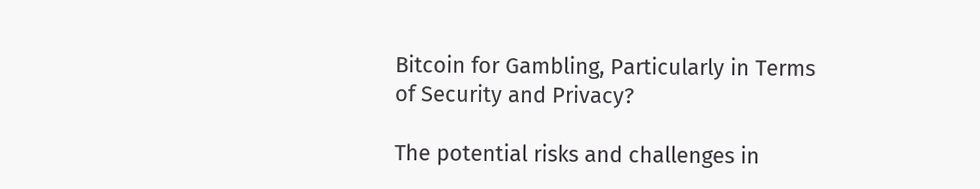Bitcoin for Gambling, Particularly in Terms of Security and Privacy?

The potential risks and challenges in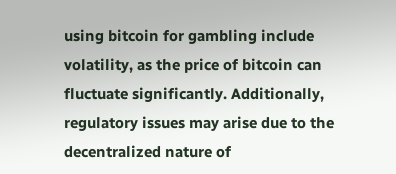using bitcoin for gambling include volatility, as the price of bitcoin can fluctuate significantly. Additionally, regulatory issues may arise due to the decentralized nature of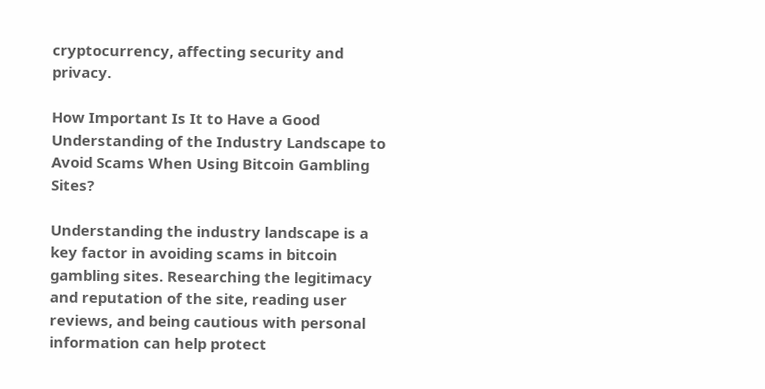cryptocurrency, affecting security and privacy.

How Important Is It to Have a Good Understanding of the Industry Landscape to Avoid Scams When Using Bitcoin Gambling Sites?

Understanding the industry landscape is a key factor in avoiding scams in bitcoin gambling sites. Researching the legitimacy and reputation of the site, reading user reviews, and being cautious with personal information can help protect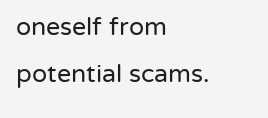oneself from potential scams.